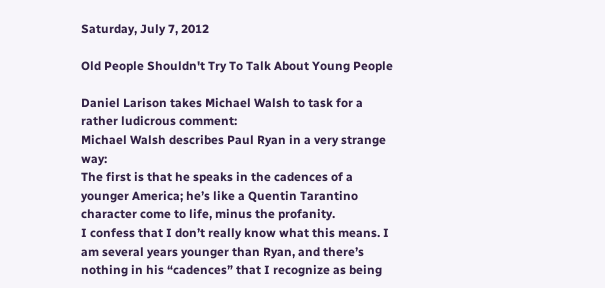Saturday, July 7, 2012

Old People Shouldn't Try To Talk About Young People

Daniel Larison takes Michael Walsh to task for a rather ludicrous comment:
Michael Walsh describes Paul Ryan in a very strange way:
The first is that he speaks in the cadences of a younger America; he’s like a Quentin Tarantino character come to life, minus the profanity.
I confess that I don’t really know what this means. I am several years younger than Ryan, and there’s nothing in his “cadences” that I recognize as being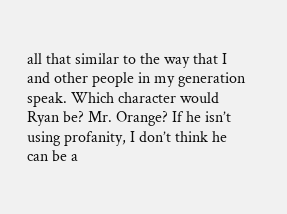all that similar to the way that I and other people in my generation speak. Which character would Ryan be? Mr. Orange? If he isn’t using profanity, I don’t think he can be a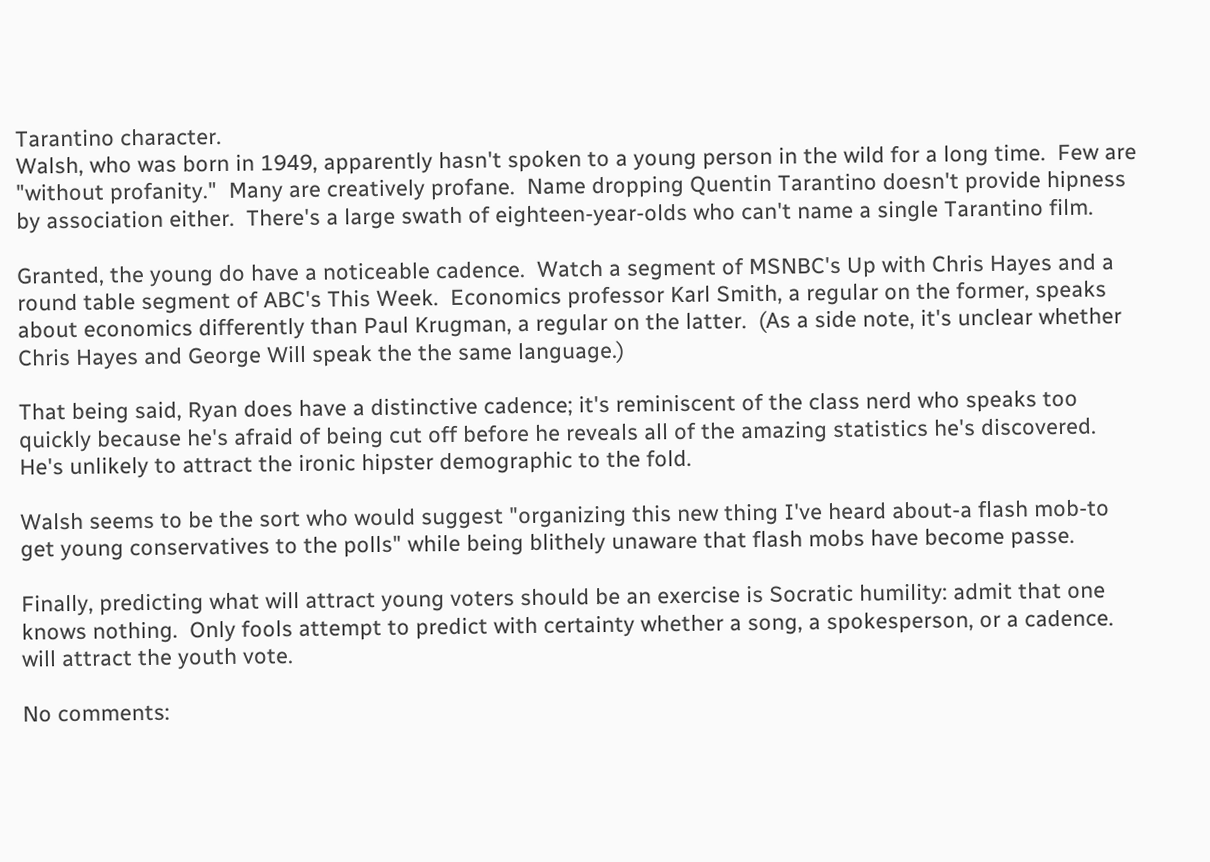Tarantino character.
Walsh, who was born in 1949, apparently hasn't spoken to a young person in the wild for a long time.  Few are "without profanity."  Many are creatively profane.  Name dropping Quentin Tarantino doesn't provide hipness by association either.  There's a large swath of eighteen-year-olds who can't name a single Tarantino film.

Granted, the young do have a noticeable cadence.  Watch a segment of MSNBC's Up with Chris Hayes and a round table segment of ABC's This Week.  Economics professor Karl Smith, a regular on the former, speaks about economics differently than Paul Krugman, a regular on the latter.  (As a side note, it's unclear whether Chris Hayes and George Will speak the the same language.)

That being said, Ryan does have a distinctive cadence; it's reminiscent of the class nerd who speaks too quickly because he's afraid of being cut off before he reveals all of the amazing statistics he's discovered.  He's unlikely to attract the ironic hipster demographic to the fold.

Walsh seems to be the sort who would suggest "organizing this new thing I've heard about-a flash mob-to get young conservatives to the polls" while being blithely unaware that flash mobs have become passe.

Finally, predicting what will attract young voters should be an exercise is Socratic humility: admit that one knows nothing.  Only fools attempt to predict with certainty whether a song, a spokesperson, or a cadence. will attract the youth vote.

No comments: